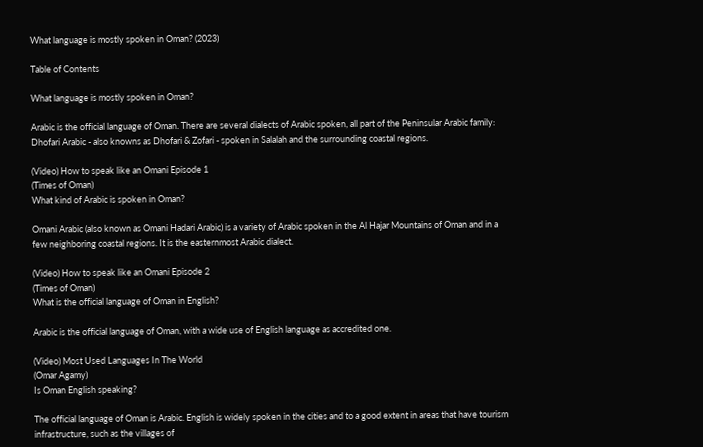What language is mostly spoken in Oman? (2023)

Table of Contents

What language is mostly spoken in Oman?

Arabic is the official language of Oman. There are several dialects of Arabic spoken, all part of the Peninsular Arabic family: Dhofari Arabic - also knowns as Dhofari & Zofari - spoken in Salalah and the surrounding coastal regions.

(Video) How to speak like an Omani Episode 1
(Times of Oman)
What kind of Arabic is spoken in Oman?

Omani Arabic (also known as Omani Hadari Arabic) is a variety of Arabic spoken in the Al Hajar Mountains of Oman and in a few neighboring coastal regions. It is the easternmost Arabic dialect.

(Video) How to speak like an Omani Episode 2
(Times of Oman)
What is the official language of Oman in English?

Arabic is the official language of Oman, with a wide use of English language as accredited one.

(Video) Most Used Languages In The World
(Omar Agamy)
Is Oman English speaking?

The official language of Oman is Arabic. English is widely spoken in the cities and to a good extent in areas that have tourism infrastructure, such as the villages of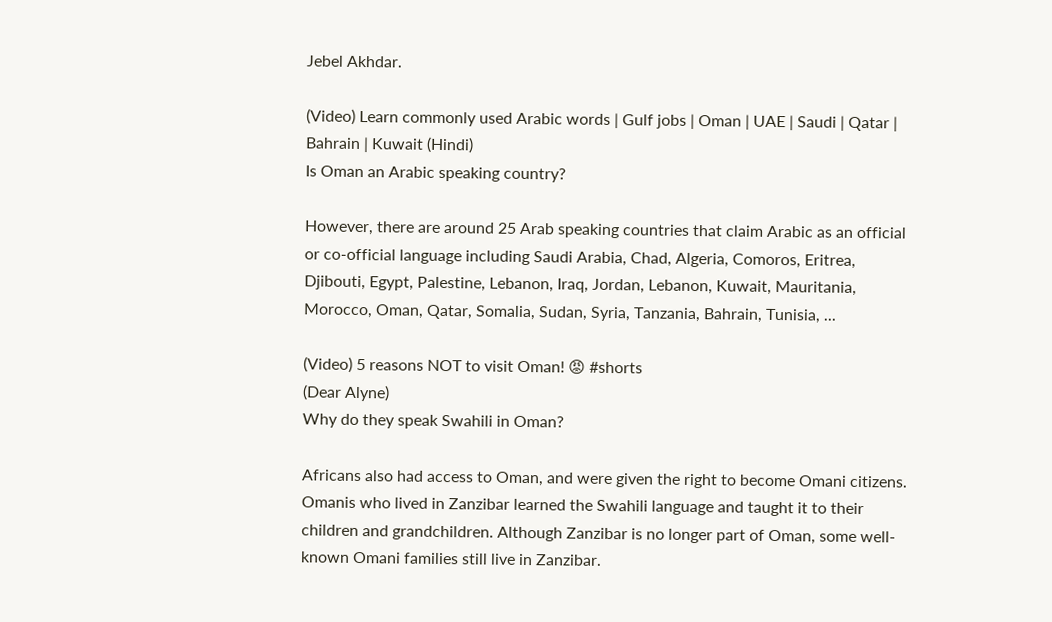Jebel Akhdar.

(Video) Learn commonly used Arabic words | Gulf jobs | Oman | UAE | Saudi | Qatar | Bahrain | Kuwait (Hindi)
Is Oman an Arabic speaking country?

However, there are around 25 Arab speaking countries that claim Arabic as an official or co-official language including Saudi Arabia, Chad, Algeria, Comoros, Eritrea, Djibouti, Egypt, Palestine, Lebanon, Iraq, Jordan, Lebanon, Kuwait, Mauritania, Morocco, Oman, Qatar, Somalia, Sudan, Syria, Tanzania, Bahrain, Tunisia, ...

(Video) 5 reasons NOT to visit Oman! 😡 #shorts
(Dear Alyne)
Why do they speak Swahili in Oman?

Africans also had access to Oman, and were given the right to become Omani citizens. Omanis who lived in Zanzibar learned the Swahili language and taught it to their children and grandchildren. Although Zanzibar is no longer part of Oman, some well-known Omani families still live in Zanzibar.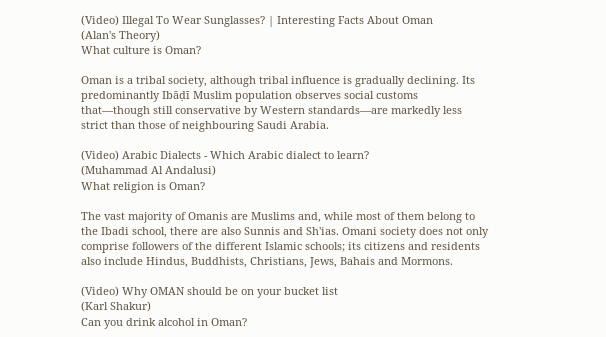(Video) Illegal To Wear Sunglasses? | Interesting Facts About Oman
(Alan's Theory)
What culture is Oman?

Oman is a tribal society, although tribal influence is gradually declining. Its predominantly Ibāḍī Muslim population observes social customs that—though still conservative by Western standards—are markedly less strict than those of neighbouring Saudi Arabia.

(Video) Arabic Dialects - Which Arabic dialect to learn?
(Muhammad Al Andalusi)
What religion is Oman?

The vast majority of Omanis are Muslims and, while most of them belong to the Ibadi school, there are also Sunnis and Sh'ias. Omani society does not only comprise followers of the different Islamic schools; its citizens and residents also include Hindus, Buddhists, Christians, Jews, Bahais and Mormons.

(Video) Why OMAN should be on your bucket list
(Karl Shakur)
Can you drink alcohol in Oman?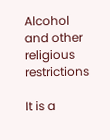Alcohol and other religious restrictions

It is a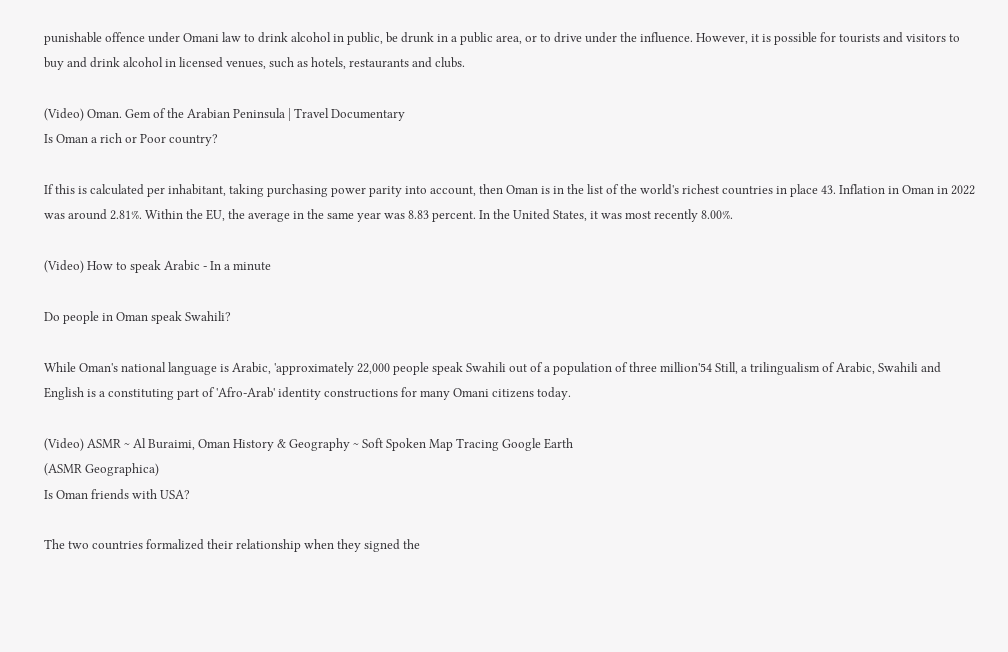punishable offence under Omani law to drink alcohol in public, be drunk in a public area, or to drive under the influence. However, it is possible for tourists and visitors to buy and drink alcohol in licensed venues, such as hotels, restaurants and clubs.

(Video) Oman. Gem of the Arabian Peninsula | Travel Documentary
Is Oman a rich or Poor country?

If this is calculated per inhabitant, taking purchasing power parity into account, then Oman is in the list of the world's richest countries in place 43. Inflation in Oman in 2022 was around 2.81%. Within the EU, the average in the same year was 8.83 percent. In the United States, it was most recently 8.00%.

(Video) How to speak Arabic - In a minute

Do people in Oman speak Swahili?

While Oman's national language is Arabic, 'approximately 22,000 people speak Swahili out of a population of three million'54 Still, a trilingualism of Arabic, Swahili and English is a constituting part of 'Afro-Arab' identity constructions for many Omani citizens today.

(Video) ASMR ~ Al Buraimi, Oman History & Geography ~ Soft Spoken Map Tracing Google Earth
(ASMR Geographica)
Is Oman friends with USA?

The two countries formalized their relationship when they signed the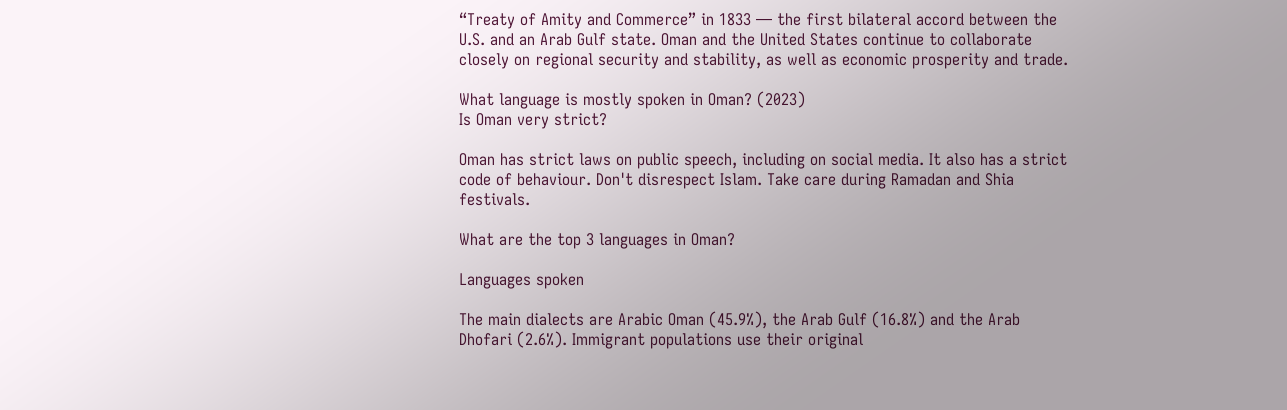“Treaty of Amity and Commerce” in 1833 — the first bilateral accord between the U.S. and an Arab Gulf state. Oman and the United States continue to collaborate closely on regional security and stability, as well as economic prosperity and trade.

What language is mostly spoken in Oman? (2023)
Is Oman very strict?

Oman has strict laws on public speech, including on social media. It also has a strict code of behaviour. Don't disrespect Islam. Take care during Ramadan and Shia festivals.

What are the top 3 languages in Oman?

Languages spoken

The main dialects are Arabic Oman (45.9%), the Arab Gulf (16.8%) and the Arab Dhofari (2.6%). Immigrant populations use their original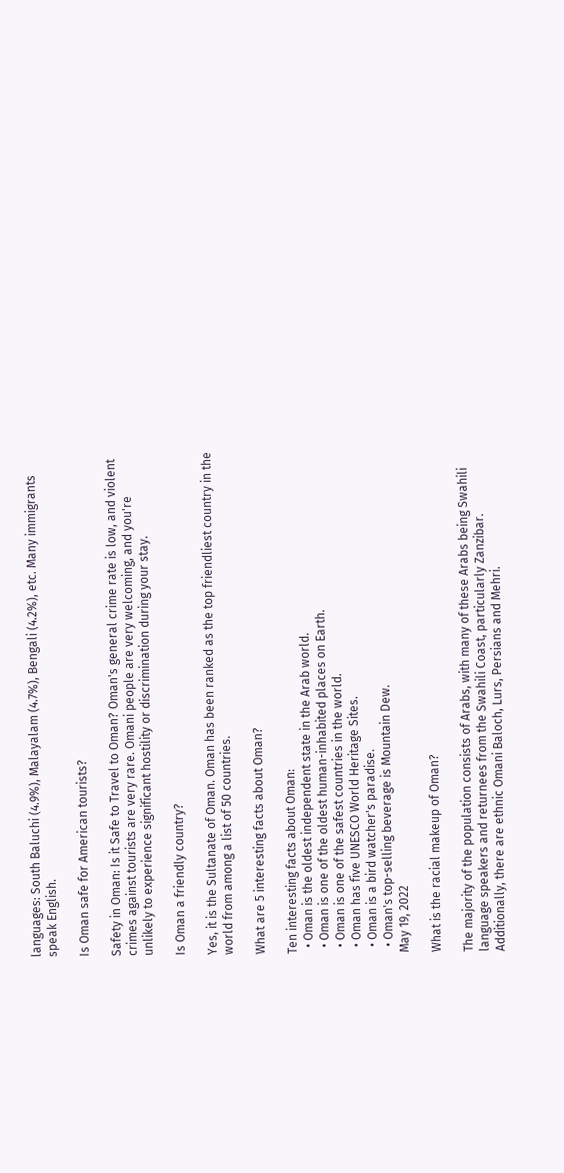languages: South Baluchi (4.9%), Malayalam (4.7%), Bengali (4.2%), etc. Many immigrants speak English.

Is Oman safe for American tourists?

Safety in Oman: Is it Safe to Travel to Oman? Oman's general crime rate is low, and violent crimes against tourists are very rare. Omani people are very welcoming, and you're unlikely to experience significant hostility or discrimination during your stay.

Is Oman a friendly country?

Yes, it is the Sultanate of Oman. Oman has been ranked as the top friendliest country in the world from among a list of 50 countries.

What are 5 interesting facts about Oman?

Ten interesting facts about Oman:
  • Oman is the oldest independent state in the Arab world.
  • Oman is one of the oldest human-inhabited places on Earth.
  • Oman is one of the safest countries in the world.
  • Oman has five UNESCO World Heritage Sites.
  • Oman is a bird watcher's paradise.
  • Oman's top-selling beverage is Mountain Dew.
May 19, 2022

What is the racial makeup of Oman?

The majority of the population consists of Arabs, with many of these Arabs being Swahili language speakers and returnees from the Swahili Coast, particularly Zanzibar. Additionally, there are ethnic Omani Baloch, Lurs, Persians and Mehri.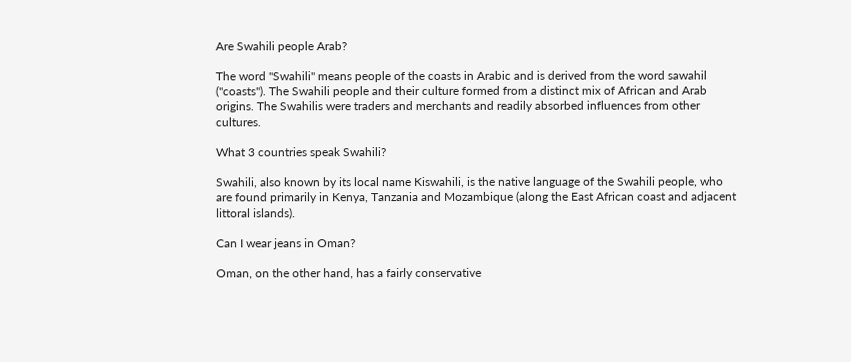Are Swahili people Arab?

The word "Swahili" means people of the coasts in Arabic and is derived from the word sawahil ("coasts"). The Swahili people and their culture formed from a distinct mix of African and Arab origins. The Swahilis were traders and merchants and readily absorbed influences from other cultures.

What 3 countries speak Swahili?

Swahili, also known by its local name Kiswahili, is the native language of the Swahili people, who are found primarily in Kenya, Tanzania and Mozambique (along the East African coast and adjacent littoral islands).

Can I wear jeans in Oman?

Oman, on the other hand, has a fairly conservative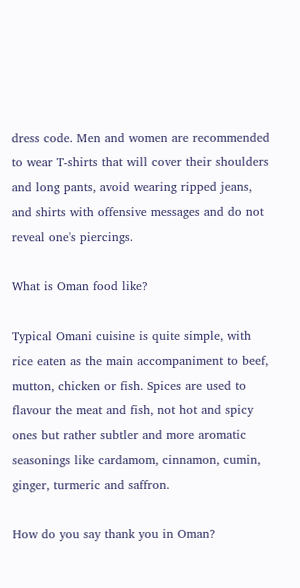dress code. Men and women are recommended to wear T-shirts that will cover their shoulders and long pants, avoid wearing ripped jeans, and shirts with offensive messages and do not reveal one's piercings.

What is Oman food like?

Typical Omani cuisine is quite simple, with rice eaten as the main accompaniment to beef, mutton, chicken or fish. Spices are used to flavour the meat and fish, not hot and spicy ones but rather subtler and more aromatic seasonings like cardamom, cinnamon, cumin, ginger, turmeric and saffron.

How do you say thank you in Oman?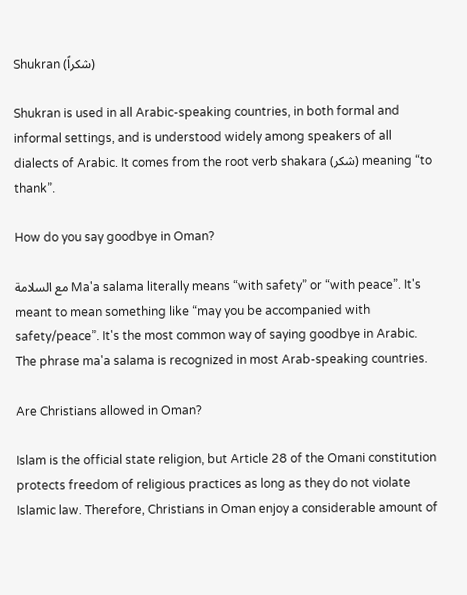Shukran (شكراً)

Shukran is used in all Arabic-speaking countries, in both formal and informal settings, and is understood widely among speakers of all dialects of Arabic. It comes from the root verb shakara (شكر) meaning “to thank”.

How do you say goodbye in Oman?

مع السلامة Ma'a salama literally means “with safety” or “with peace”. It's meant to mean something like “may you be accompanied with safety/peace”. It's the most common way of saying goodbye in Arabic. The phrase ma'a salama is recognized in most Arab-speaking countries.

Are Christians allowed in Oman?

Islam is the official state religion, but Article 28 of the Omani constitution protects freedom of religious practices as long as they do not violate Islamic law. Therefore, Christians in Oman enjoy a considerable amount of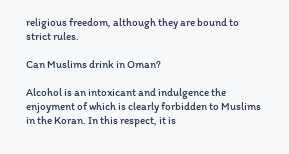religious freedom, although they are bound to strict rules.

Can Muslims drink in Oman?

Alcohol is an intoxicant and indulgence the enjoyment of which is clearly forbidden to Muslims in the Koran. In this respect, it is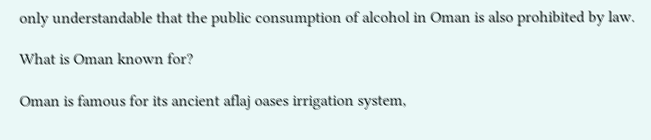only understandable that the public consumption of alcohol in Oman is also prohibited by law.

What is Oman known for?

Oman is famous for its ancient aflaj oases irrigation system,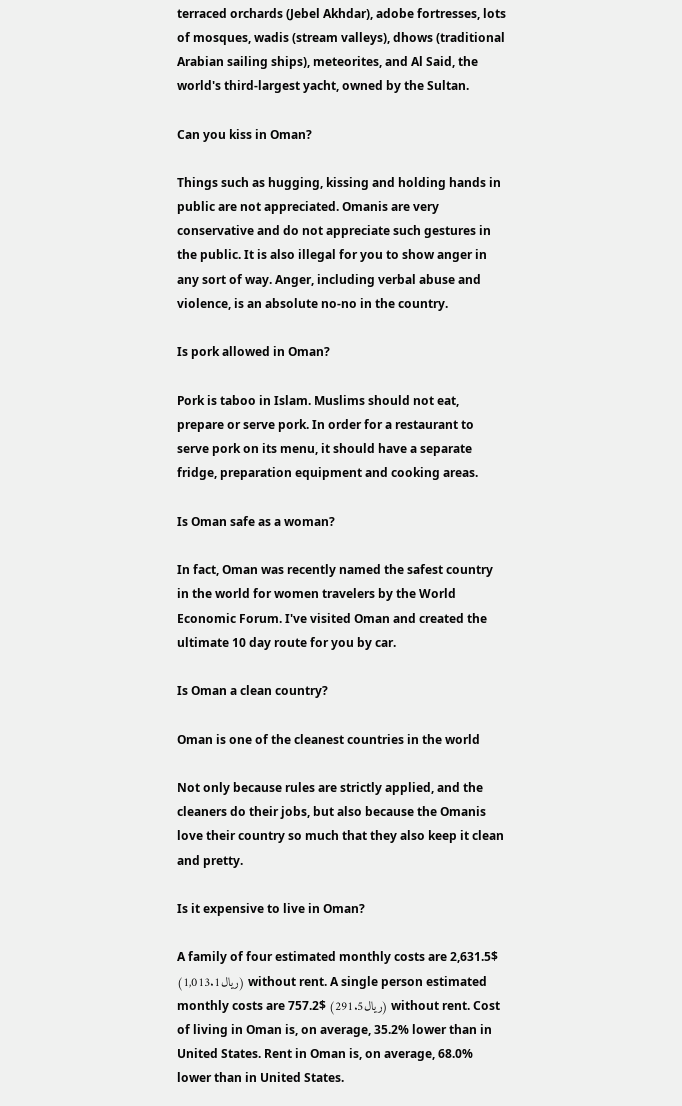terraced orchards (Jebel Akhdar), adobe fortresses, lots of mosques, wadis (stream valleys), dhows (traditional Arabian sailing ships), meteorites, and Al Said, the world's third-largest yacht, owned by the Sultan.

Can you kiss in Oman?

Things such as hugging, kissing and holding hands in public are not appreciated. Omanis are very conservative and do not appreciate such gestures in the public. It is also illegal for you to show anger in any sort of way. Anger, including verbal abuse and violence, is an absolute no-no in the country.

Is pork allowed in Oman?

Pork is taboo in Islam. Muslims should not eat, prepare or serve pork. In order for a restaurant to serve pork on its menu, it should have a separate fridge, preparation equipment and cooking areas.

Is Oman safe as a woman?

In fact, Oman was recently named the safest country in the world for women travelers by the World Economic Forum. I've visited Oman and created the ultimate 10 day route for you by car.

Is Oman a clean country?

Oman is one of the cleanest countries in the world

Not only because rules are strictly applied, and the cleaners do their jobs, but also because the Omanis love their country so much that they also keep it clean and pretty.

Is it expensive to live in Oman?

A family of four estimated monthly costs are 2,631.5$ (1,013.1ریال) without rent. A single person estimated monthly costs are 757.2$ (291.5ریال) without rent. Cost of living in Oman is, on average, 35.2% lower than in United States. Rent in Oman is, on average, 68.0% lower than in United States.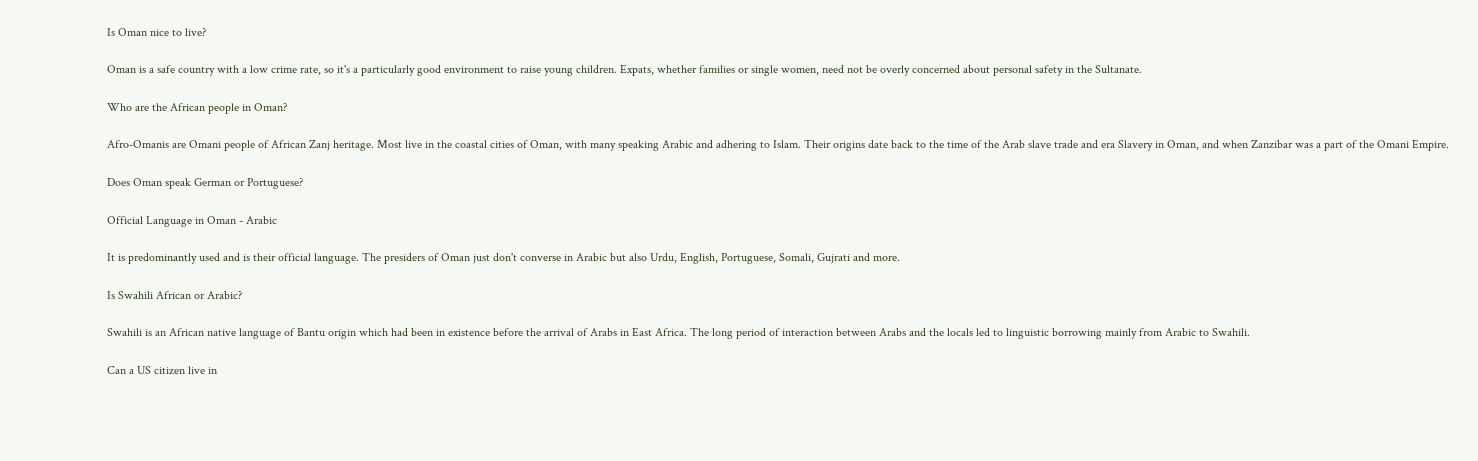Is Oman nice to live?

Oman is a safe country with a low crime rate, so it's a particularly good environment to raise young children. Expats, whether families or single women, need not be overly concerned about personal safety in the Sultanate.

Who are the African people in Oman?

Afro-Omanis are Omani people of African Zanj heritage. Most live in the coastal cities of Oman, with many speaking Arabic and adhering to Islam. Their origins date back to the time of the Arab slave trade and era Slavery in Oman, and when Zanzibar was a part of the Omani Empire.

Does Oman speak German or Portuguese?

Official Language in Oman - Arabic

It is predominantly used and is their official language. The presiders of Oman just don't converse in Arabic but also Urdu, English, Portuguese, Somali, Gujrati and more.

Is Swahili African or Arabic?

Swahili is an African native language of Bantu origin which had been in existence before the arrival of Arabs in East Africa. The long period of interaction between Arabs and the locals led to linguistic borrowing mainly from Arabic to Swahili.

Can a US citizen live in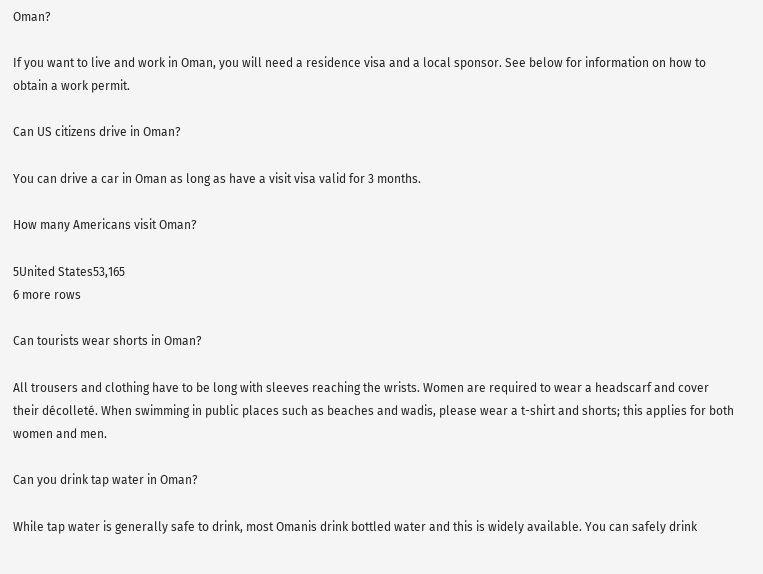Oman?

If you want to live and work in Oman, you will need a residence visa and a local sponsor. See below for information on how to obtain a work permit.

Can US citizens drive in Oman?

You can drive a car in Oman as long as have a visit visa valid for 3 months.

How many Americans visit Oman?

5United States53,165
6 more rows

Can tourists wear shorts in Oman?

All trousers and clothing have to be long with sleeves reaching the wrists. Women are required to wear a headscarf and cover their décolleté. When swimming in public places such as beaches and wadis, please wear a t-shirt and shorts; this applies for both women and men.

Can you drink tap water in Oman?

While tap water is generally safe to drink, most Omanis drink bottled water and this is widely available. You can safely drink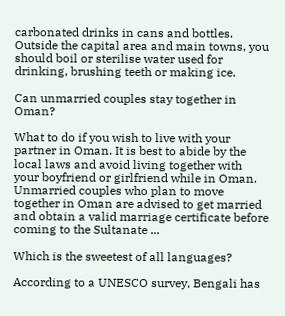carbonated drinks in cans and bottles. Outside the capital area and main towns, you should boil or sterilise water used for drinking, brushing teeth or making ice.

Can unmarried couples stay together in Oman?

What to do if you wish to live with your partner in Oman. It is best to abide by the local laws and avoid living together with your boyfriend or girlfriend while in Oman. Unmarried couples who plan to move together in Oman are advised to get married and obtain a valid marriage certificate before coming to the Sultanate ...

Which is the sweetest of all languages?

According to a UNESCO survey, Bengali has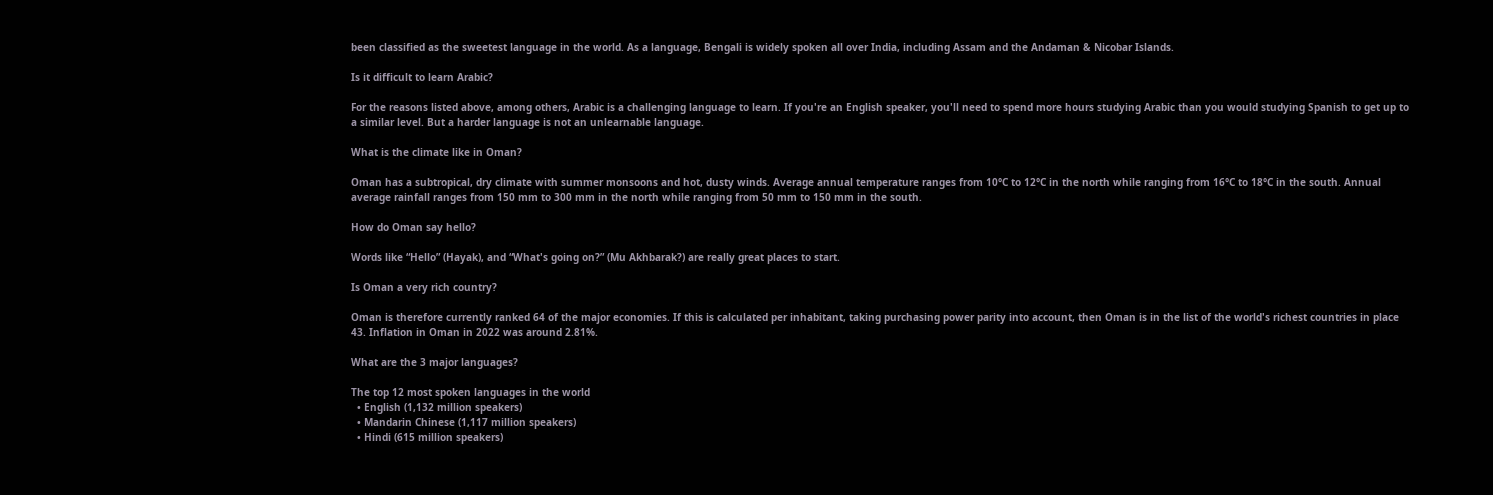been classified as the sweetest language in the world. As a language, Bengali is widely spoken all over India, including Assam and the Andaman & Nicobar Islands.

Is it difficult to learn Arabic?

For the reasons listed above, among others, Arabic is a challenging language to learn. If you're an English speaker, you'll need to spend more hours studying Arabic than you would studying Spanish to get up to a similar level. But a harder language is not an unlearnable language.

What is the climate like in Oman?

Oman has a subtropical, dry climate with summer monsoons and hot, dusty winds. Average annual temperature ranges from 10°C to 12°C in the north while ranging from 16°C to 18°C in the south. Annual average rainfall ranges from 150 mm to 300 mm in the north while ranging from 50 mm to 150 mm in the south.

How do Oman say hello?

Words like “Hello” (Hayak), and “What's going on?” (Mu Akhbarak?) are really great places to start.

Is Oman a very rich country?

Oman is therefore currently ranked 64 of the major economies. If this is calculated per inhabitant, taking purchasing power parity into account, then Oman is in the list of the world's richest countries in place 43. Inflation in Oman in 2022 was around 2.81%.

What are the 3 major languages?

The top 12 most spoken languages in the world
  • English (1,132 million speakers)
  • Mandarin Chinese (1,117 million speakers)
  • Hindi (615 million speakers)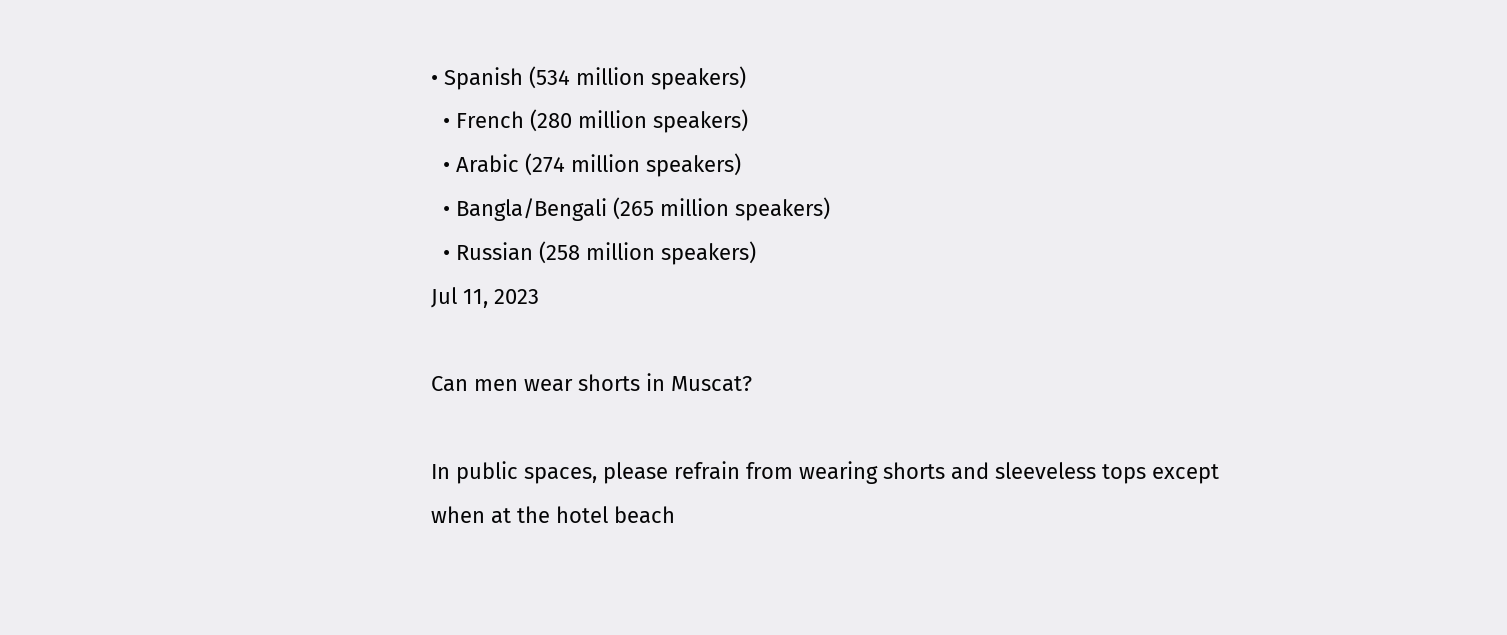• Spanish (534 million speakers)
  • French (280 million speakers)
  • Arabic (274 million speakers)
  • Bangla/Bengali (265 million speakers)
  • Russian (258 million speakers)
Jul 11, 2023

Can men wear shorts in Muscat?

In public spaces, please refrain from wearing shorts and sleeveless tops except when at the hotel beach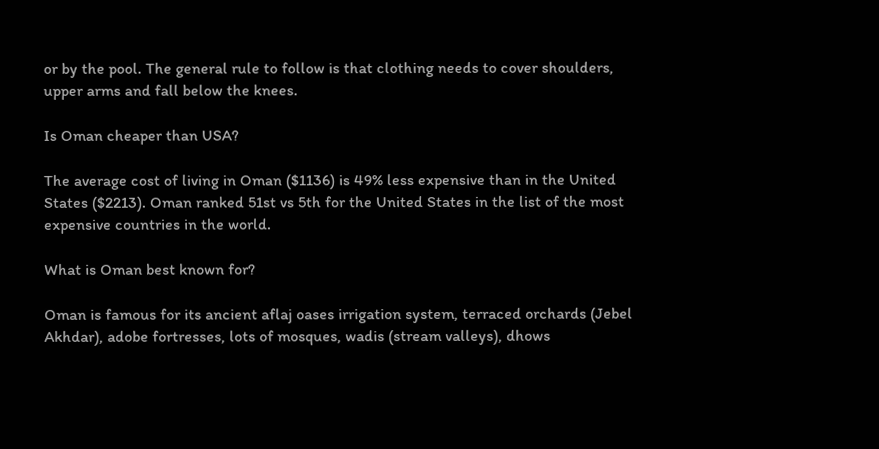or by the pool. The general rule to follow is that clothing needs to cover shoulders, upper arms and fall below the knees.

Is Oman cheaper than USA?

The average cost of living in Oman ($1136) is 49% less expensive than in the United States ($2213). Oman ranked 51st vs 5th for the United States in the list of the most expensive countries in the world.

What is Oman best known for?

Oman is famous for its ancient aflaj oases irrigation system, terraced orchards (Jebel Akhdar), adobe fortresses, lots of mosques, wadis (stream valleys), dhows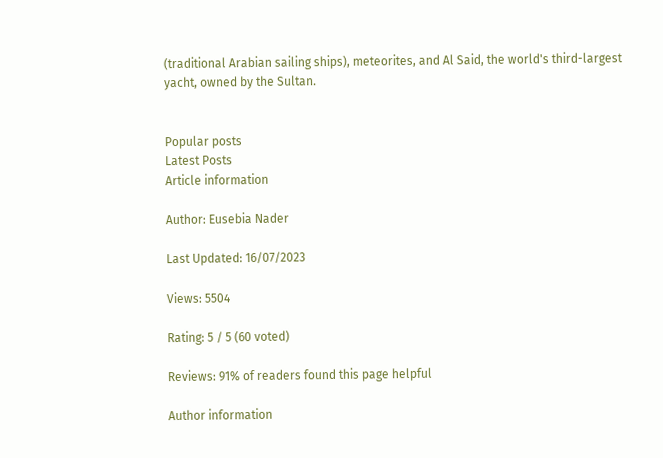(traditional Arabian sailing ships), meteorites, and Al Said, the world's third-largest yacht, owned by the Sultan.


Popular posts
Latest Posts
Article information

Author: Eusebia Nader

Last Updated: 16/07/2023

Views: 5504

Rating: 5 / 5 (60 voted)

Reviews: 91% of readers found this page helpful

Author information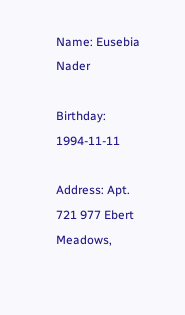Name: Eusebia Nader

Birthday: 1994-11-11

Address: Apt. 721 977 Ebert Meadows,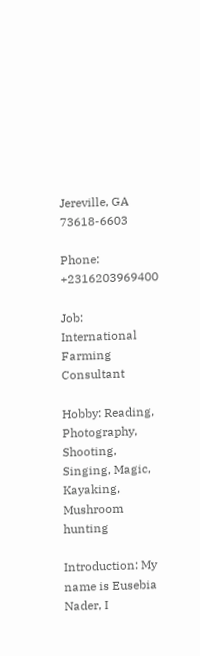Jereville, GA 73618-6603

Phone: +2316203969400

Job: International Farming Consultant

Hobby: Reading, Photography, Shooting, Singing, Magic, Kayaking, Mushroom hunting

Introduction: My name is Eusebia Nader, I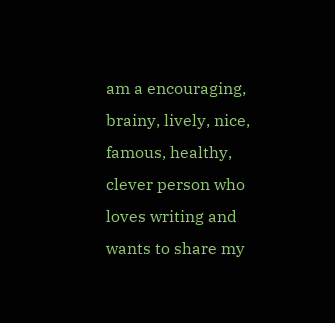am a encouraging, brainy, lively, nice, famous, healthy, clever person who loves writing and wants to share my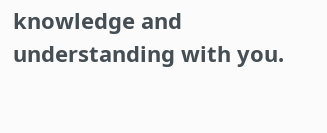knowledge and understanding with you.